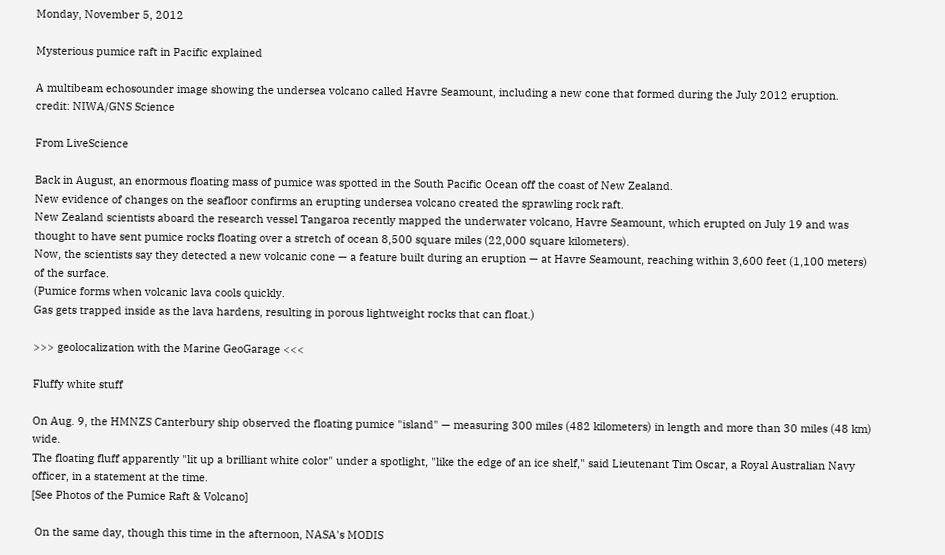Monday, November 5, 2012

Mysterious pumice raft in Pacific explained

A multibeam echosounder image showing the undersea volcano called Havre Seamount, including a new cone that formed during the July 2012 eruption.
credit: NIWA/GNS Science

From LiveScience

Back in August, an enormous floating mass of pumice was spotted in the South Pacific Ocean off the coast of New Zealand.
New evidence of changes on the seafloor confirms an erupting undersea volcano created the sprawling rock raft.
New Zealand scientists aboard the research vessel Tangaroa recently mapped the underwater volcano, Havre Seamount, which erupted on July 19 and was thought to have sent pumice rocks floating over a stretch of ocean 8,500 square miles (22,000 square kilometers).
Now, the scientists say they detected a new volcanic cone — a feature built during an eruption — at Havre Seamount, reaching within 3,600 feet (1,100 meters) of the surface.
(Pumice forms when volcanic lava cools quickly.
Gas gets trapped inside as the lava hardens, resulting in porous lightweight rocks that can float.)

>>> geolocalization with the Marine GeoGarage <<<

Fluffy white stuff

On Aug. 9, the HMNZS Canterbury ship observed the floating pumice "island" — measuring 300 miles (482 kilometers) in length and more than 30 miles (48 km) wide.
The floating fluff apparently "lit up a brilliant white color" under a spotlight, "like the edge of an ice shelf," said Lieutenant Tim Oscar, a Royal Australian Navy officer, in a statement at the time.
[See Photos of the Pumice Raft & Volcano]

 On the same day, though this time in the afternoon, NASA's MODIS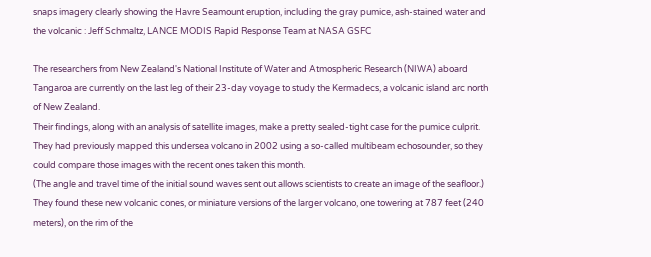snaps imagery clearly showing the Havre Seamount eruption, including the gray pumice, ash-stained water and the volcanic : Jeff Schmaltz, LANCE MODIS Rapid Response Team at NASA GSFC

The researchers from New Zealand's National Institute of Water and Atmospheric Research (NIWA) aboard Tangaroa are currently on the last leg of their 23-day voyage to study the Kermadecs, a volcanic island arc north of New Zealand.
Their findings, along with an analysis of satellite images, make a pretty sealed-tight case for the pumice culprit.
They had previously mapped this undersea volcano in 2002 using a so-called multibeam echosounder, so they could compare those images with the recent ones taken this month.
(The angle and travel time of the initial sound waves sent out allows scientists to create an image of the seafloor.)
They found these new volcanic cones, or miniature versions of the larger volcano, one towering at 787 feet (240 meters), on the rim of the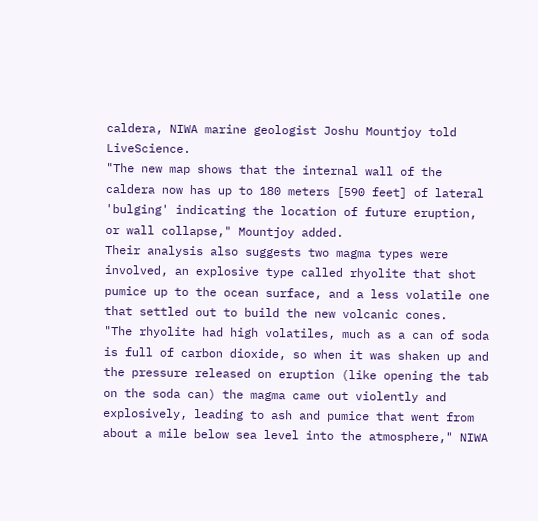caldera, NIWA marine geologist Joshu Mountjoy told LiveScience.
"The new map shows that the internal wall of the caldera now has up to 180 meters [590 feet] of lateral 'bulging' indicating the location of future eruption, or wall collapse," Mountjoy added.
Their analysis also suggests two magma types were involved, an explosive type called rhyolite that shot pumice up to the ocean surface, and a less volatile one that settled out to build the new volcanic cones.
"The rhyolite had high volatiles, much as a can of soda is full of carbon dioxide, so when it was shaken up and the pressure released on eruption (like opening the tab on the soda can) the magma came out violently and explosively, leading to ash and pumice that went from about a mile below sea level into the atmosphere," NIWA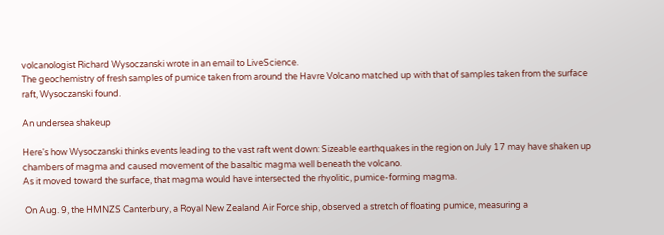volcanologist Richard Wysoczanski wrote in an email to LiveScience.
The geochemistry of fresh samples of pumice taken from around the Havre Volcano matched up with that of samples taken from the surface raft, Wysoczanski found.

An undersea shakeup

Here's how Wysoczanski thinks events leading to the vast raft went down: Sizeable earthquakes in the region on July 17 may have shaken up chambers of magma and caused movement of the basaltic magma well beneath the volcano.
As it moved toward the surface, that magma would have intersected the rhyolitic, pumice-forming magma.

 On Aug. 9, the HMNZS Canterbury, a Royal New Zealand Air Force ship, observed a stretch of floating pumice, measuring a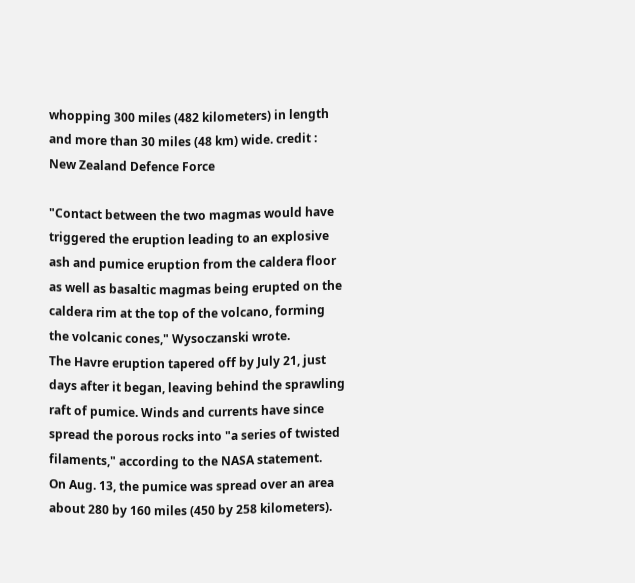whopping 300 miles (482 kilometers) in length and more than 30 miles (48 km) wide. credit : New Zealand Defence Force

"Contact between the two magmas would have triggered the eruption leading to an explosive ash and pumice eruption from the caldera floor as well as basaltic magmas being erupted on the caldera rim at the top of the volcano, forming the volcanic cones," Wysoczanski wrote.
The Havre eruption tapered off by July 21, just days after it began, leaving behind the sprawling raft of pumice. Winds and currents have since spread the porous rocks into "a series of twisted filaments," according to the NASA statement.
On Aug. 13, the pumice was spread over an area about 280 by 160 miles (450 by 258 kilometers).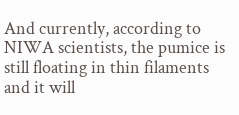And currently, according to NIWA scientists, the pumice is still floating in thin filaments and it will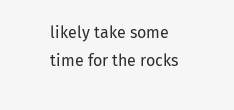likely take some time for the rocks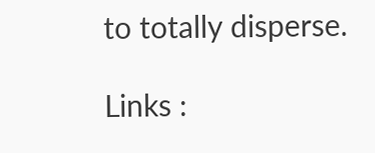to totally disperse.

Links :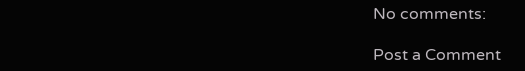No comments:

Post a Comment